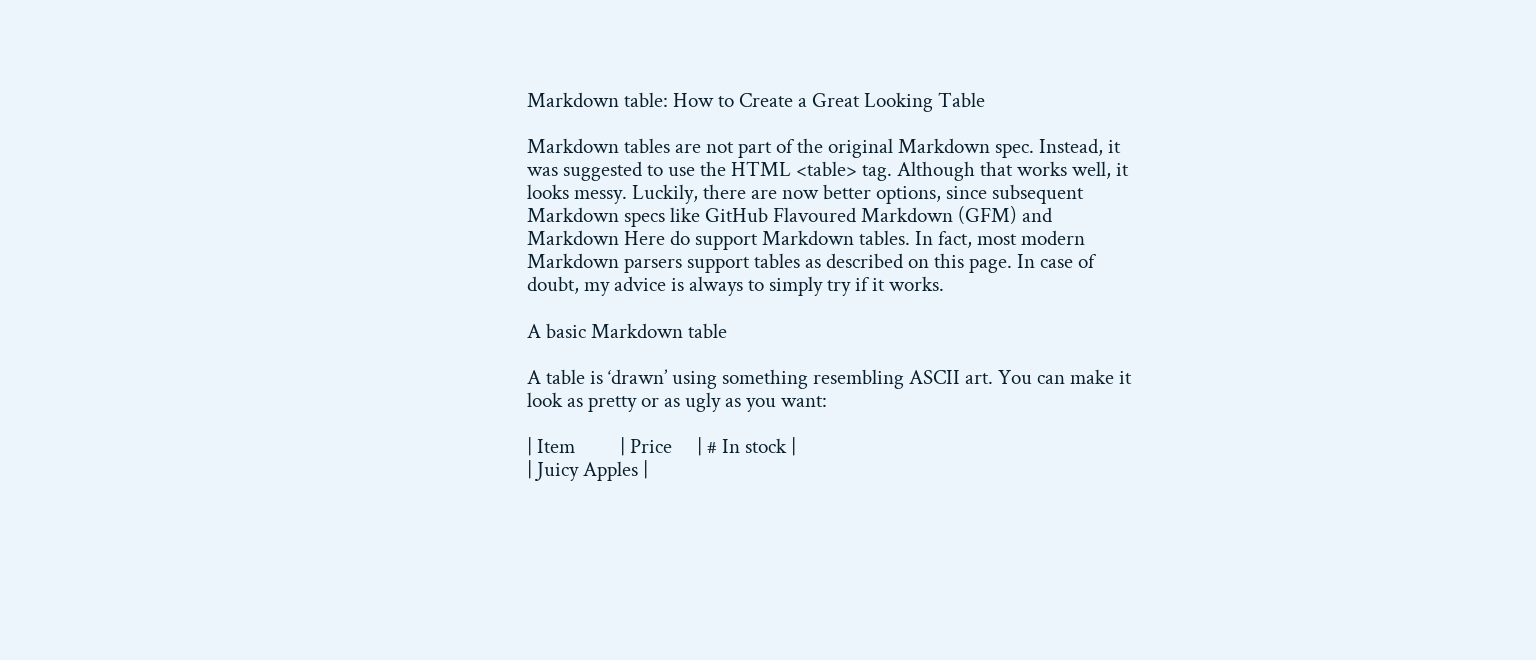Markdown table: How to Create a Great Looking Table

Markdown tables are not part of the original Markdown spec. Instead, it was suggested to use the HTML <table> tag. Although that works well, it looks messy. Luckily, there are now better options, since subsequent Markdown specs like GitHub Flavoured Markdown (GFM) and Markdown Here do support Markdown tables. In fact, most modern Markdown parsers support tables as described on this page. In case of doubt, my advice is always to simply try if it works.

A basic Markdown table

A table is ‘drawn’ using something resembling ASCII art. You can make it look as pretty or as ugly as you want:

| Item         | Price     | # In stock |
| Juicy Apples |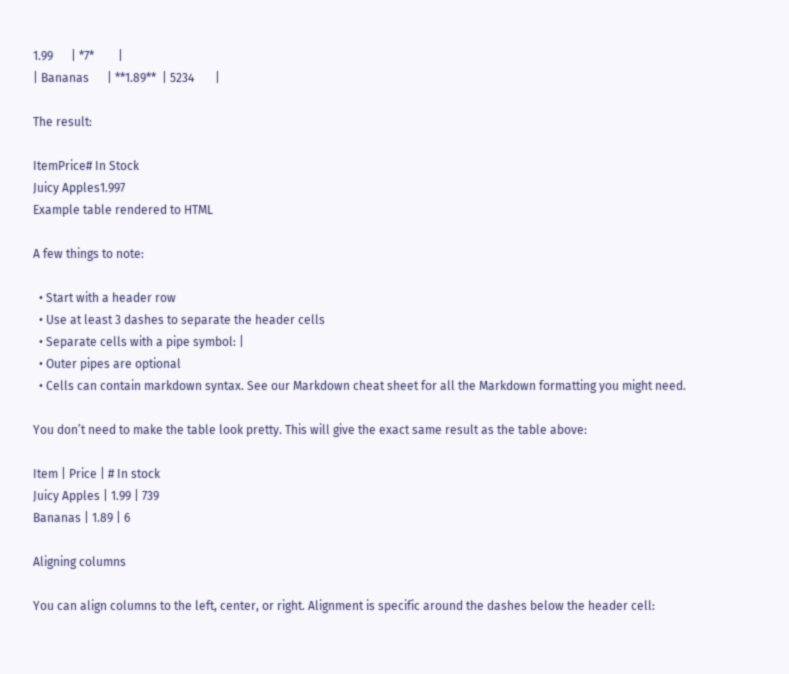1.99      | *7*        |
| Bananas      | **1.89**  | 5234       |

The result:

ItemPrice# In Stock
Juicy Apples1.997
Example table rendered to HTML

A few things to note:

  • Start with a header row
  • Use at least 3 dashes to separate the header cells
  • Separate cells with a pipe symbol: |
  • Outer pipes are optional
  • Cells can contain markdown syntax. See our Markdown cheat sheet for all the Markdown formatting you might need.

You don’t need to make the table look pretty. This will give the exact same result as the table above:

Item | Price | # In stock
Juicy Apples | 1.99 | 739
Bananas | 1.89 | 6

Aligning columns

You can align columns to the left, center, or right. Alignment is specific around the dashes below the header cell: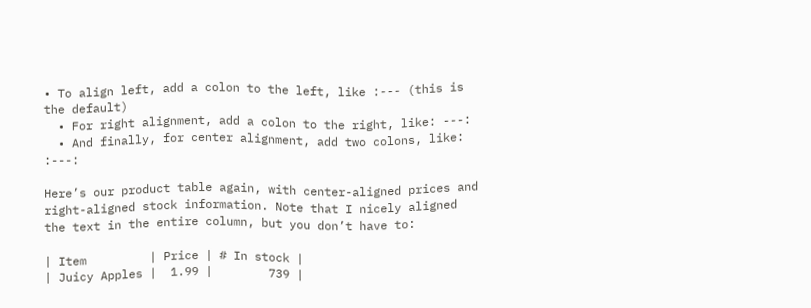• To align left, add a colon to the left, like :--- (this is the default)
  • For right alignment, add a colon to the right, like: ---:
  • And finally, for center alignment, add two colons, like: :---:

Here’s our product table again, with center-aligned prices and right-aligned stock information. Note that I nicely aligned the text in the entire column, but you don’t have to:

| Item         | Price | # In stock |
| Juicy Apples |  1.99 |        739 |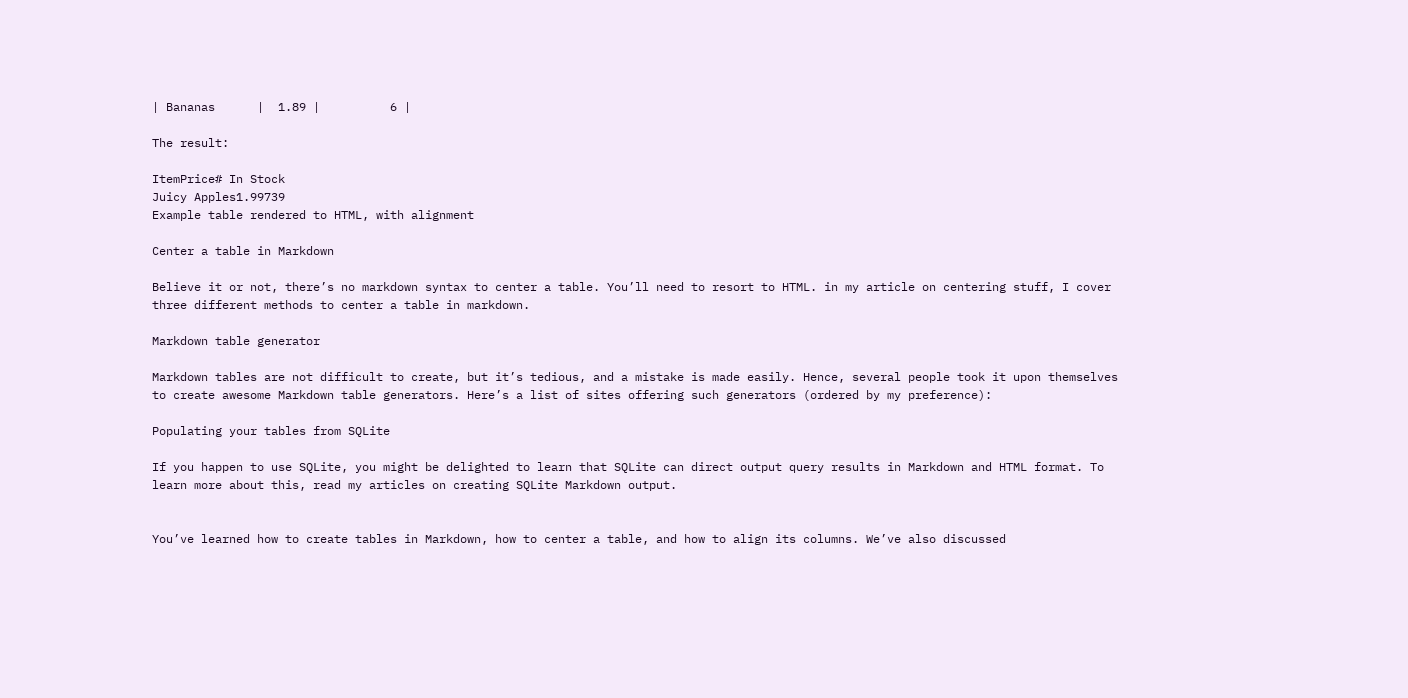| Bananas      |  1.89 |          6 |

The result:

ItemPrice# In Stock
Juicy Apples1.99739
Example table rendered to HTML, with alignment

Center a table in Markdown

Believe it or not, there’s no markdown syntax to center a table. You’ll need to resort to HTML. in my article on centering stuff, I cover three different methods to center a table in markdown.

Markdown table generator

Markdown tables are not difficult to create, but it’s tedious, and a mistake is made easily. Hence, several people took it upon themselves to create awesome Markdown table generators. Here’s a list of sites offering such generators (ordered by my preference):

Populating your tables from SQLite

If you happen to use SQLite, you might be delighted to learn that SQLite can direct output query results in Markdown and HTML format. To learn more about this, read my articles on creating SQLite Markdown output.


You’ve learned how to create tables in Markdown, how to center a table, and how to align its columns. We’ve also discussed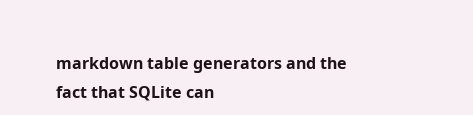markdown table generators and the fact that SQLite can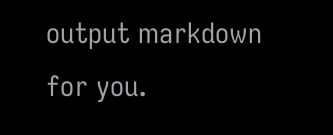output markdown for you.